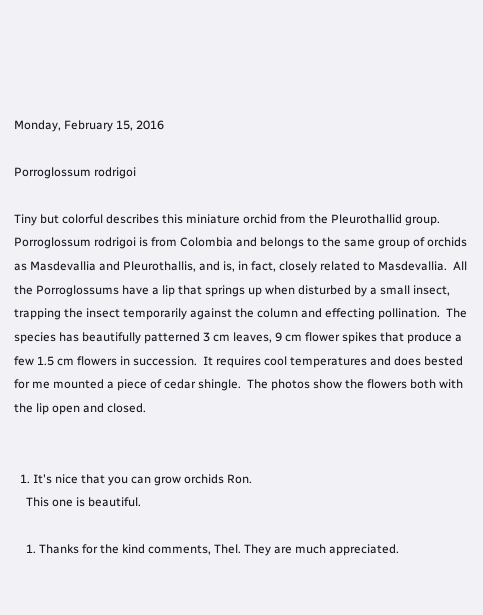Monday, February 15, 2016

Porroglossum rodrigoi

Tiny but colorful describes this miniature orchid from the Pleurothallid group.  Porroglossum rodrigoi is from Colombia and belongs to the same group of orchids as Masdevallia and Pleurothallis, and is, in fact, closely related to Masdevallia.  All the Porroglossums have a lip that springs up when disturbed by a small insect, trapping the insect temporarily against the column and effecting pollination.  The species has beautifully patterned 3 cm leaves, 9 cm flower spikes that produce a few 1.5 cm flowers in succession.  It requires cool temperatures and does bested for me mounted a piece of cedar shingle.  The photos show the flowers both with the lip open and closed.


  1. It's nice that you can grow orchids Ron.
    This one is beautiful.

    1. Thanks for the kind comments, Thel. They are much appreciated.